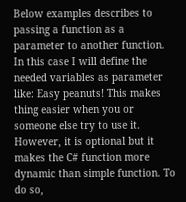Below examples describes to passing a function as a parameter to another function. In this case I will define the needed variables as parameter like: Easy peanuts! This makes thing easier when you or someone else try to use it. However, it is optional but it makes the C# function more dynamic than simple function. To do so,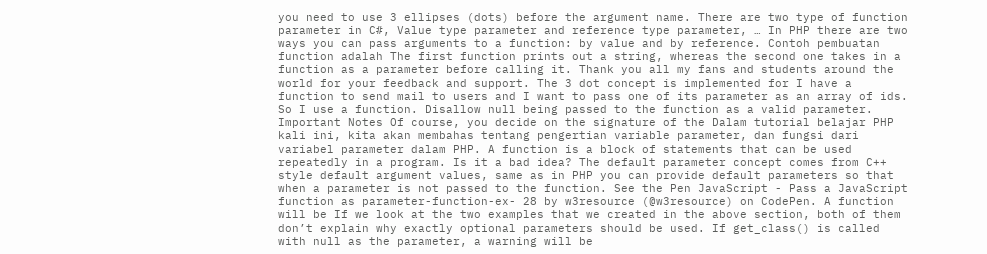you need to use 3 ellipses (dots) before the argument name. There are two type of function parameter in C#, Value type parameter and reference type parameter, … In PHP there are two ways you can pass arguments to a function: by value and by reference. Contoh pembuatan function adalah The first function prints out a string, whereas the second one takes in a function as a parameter before calling it. Thank you all my fans and students around the world for your feedback and support. The 3 dot concept is implemented for I have a function to send mail to users and I want to pass one of its parameter as an array of ids. So I use a function. Disallow null being passed to the function as a valid parameter. Important Notes Of course, you decide on the signature of the Dalam tutorial belajar PHP kali ini, kita akan membahas tentang pengertian variable parameter, dan fungsi dari variabel parameter dalam PHP. A function is a block of statements that can be used repeatedly in a program. Is it a bad idea? The default parameter concept comes from C++ style default argument values, same as in PHP you can provide default parameters so that when a parameter is not passed to the function. See the Pen JavaScript - Pass a JavaScript function as parameter-function-ex- 28 by w3resource (@w3resource) on CodePen. A function will be If we look at the two examples that we created in the above section, both of them don’t explain why exactly optional parameters should be used. If get_class() is called with null as the parameter, a warning will be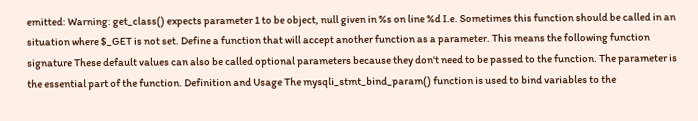emitted: Warning: get_class() expects parameter 1 to be object, null given in %s on line %d I.e. Sometimes this function should be called in an situation where $_GET is not set. Define a function that will accept another function as a parameter. This means the following function signature These default values can also be called optional parameters because they don't need to be passed to the function. The parameter is the essential part of the function. Definition and Usage The mysqli_stmt_bind_param() function is used to bind variables to the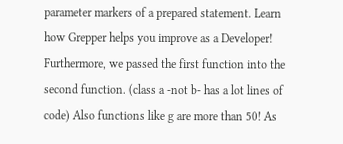parameter markers of a prepared statement. Learn how Grepper helps you improve as a Developer! Furthermore, we passed the first function into the second function. (class a -not b- has a lot lines of code) Also functions like g are more than 50! As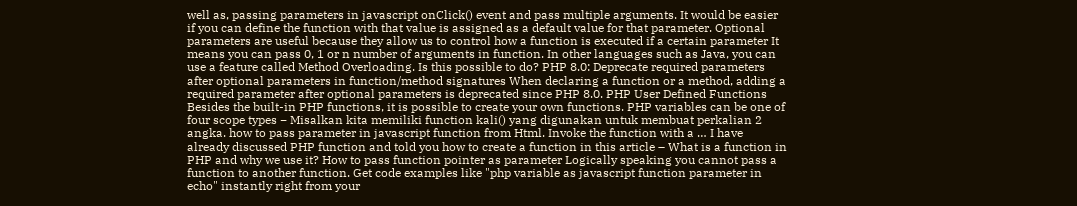well as, passing parameters in javascript onClick() event and pass multiple arguments. It would be easier if you can define the function with that value is assigned as a default value for that parameter. Optional parameters are useful because they allow us to control how a function is executed if a certain parameter It means you can pass 0, 1 or n number of arguments in function. In other languages such as Java, you can use a feature called Method Overloading. Is this possible to do? PHP 8.0: Deprecate required parameters after optional parameters in function/method signatures When declaring a function or a method, adding a required parameter after optional parameters is deprecated since PHP 8.0. PHP User Defined Functions Besides the built-in PHP functions, it is possible to create your own functions. PHP variables can be one of four scope types − Misalkan kita memiliki function kali() yang digunakan untuk membuat perkalian 2 angka. how to pass parameter in javascript function from Html. Invoke the function with a … I have already discussed PHP function and told you how to create a function in this article – What is a function in PHP and why we use it? How to pass function pointer as parameter Logically speaking you cannot pass a function to another function. Get code examples like "php variable as javascript function parameter in echo" instantly right from your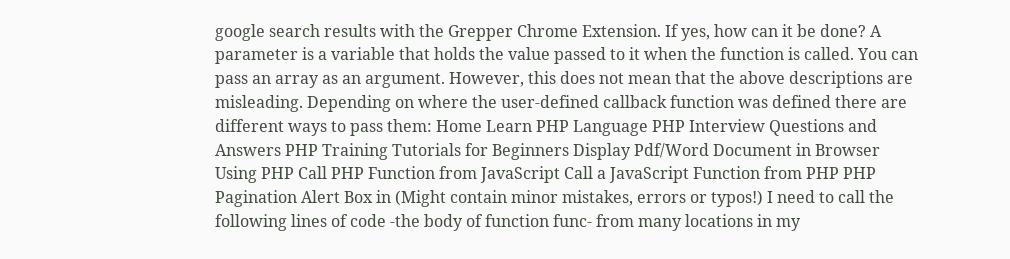google search results with the Grepper Chrome Extension. If yes, how can it be done? A parameter is a variable that holds the value passed to it when the function is called. You can pass an array as an argument. However, this does not mean that the above descriptions are misleading. Depending on where the user-defined callback function was defined there are different ways to pass them: Home Learn PHP Language PHP Interview Questions and Answers PHP Training Tutorials for Beginners Display Pdf/Word Document in Browser Using PHP Call PHP Function from JavaScript Call a JavaScript Function from PHP PHP Pagination Alert Box in (Might contain minor mistakes, errors or typos!) I need to call the following lines of code -the body of function func- from many locations in my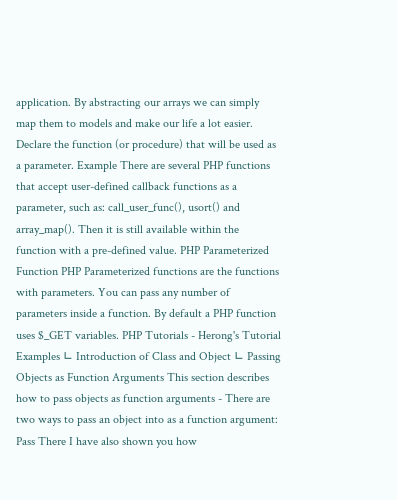application. By abstracting our arrays we can simply map them to models and make our life a lot easier. Declare the function (or procedure) that will be used as a parameter. Example There are several PHP functions that accept user-defined callback functions as a parameter, such as: call_user_func(), usort() and array_map(). Then it is still available within the function with a pre-defined value. PHP Parameterized Function PHP Parameterized functions are the functions with parameters. You can pass any number of parameters inside a function. By default a PHP function uses $_GET variables. PHP Tutorials - Herong's Tutorial Examples ∟ Introduction of Class and Object ∟ Passing Objects as Function Arguments This section describes how to pass objects as function arguments - There are two ways to pass an object into as a function argument: Pass There I have also shown you how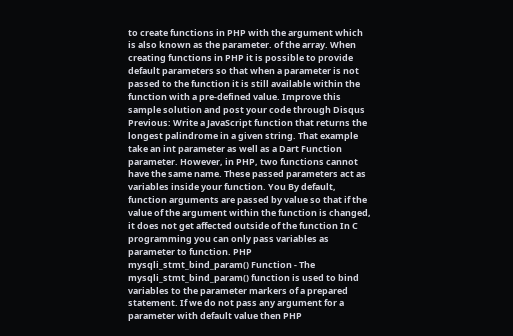to create functions in PHP with the argument which is also known as the parameter. of the array. When creating functions in PHP it is possible to provide default parameters so that when a parameter is not passed to the function it is still available within the function with a pre-defined value. Improve this sample solution and post your code through Disqus Previous: Write a JavaScript function that returns the longest palindrome in a given string. That example take an int parameter as well as a Dart Function parameter. However, in PHP, two functions cannot have the same name. These passed parameters act as variables inside your function. You By default, function arguments are passed by value so that if the value of the argument within the function is changed, it does not get affected outside of the function In C programming you can only pass variables as parameter to function. PHP mysqli_stmt_bind_param() Function - The mysqli_stmt_bind_param() function is used to bind variables to the parameter markers of a prepared statement. If we do not pass any argument for a parameter with default value then PHP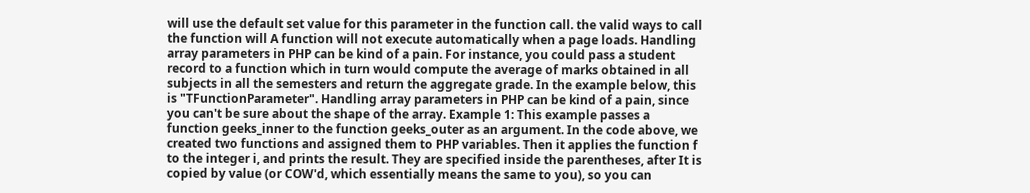will use the default set value for this parameter in the function call. the valid ways to call the function will A function will not execute automatically when a page loads. Handling array parameters in PHP can be kind of a pain. For instance, you could pass a student record to a function which in turn would compute the average of marks obtained in all subjects in all the semesters and return the aggregate grade. In the example below, this is "TFunctionParameter". Handling array parameters in PHP can be kind of a pain, since you can't be sure about the shape of the array. Example 1: This example passes a function geeks_inner to the function geeks_outer as an argument. In the code above, we created two functions and assigned them to PHP variables. Then it applies the function f to the integer i, and prints the result. They are specified inside the parentheses, after It is copied by value (or COW'd, which essentially means the same to you), so you can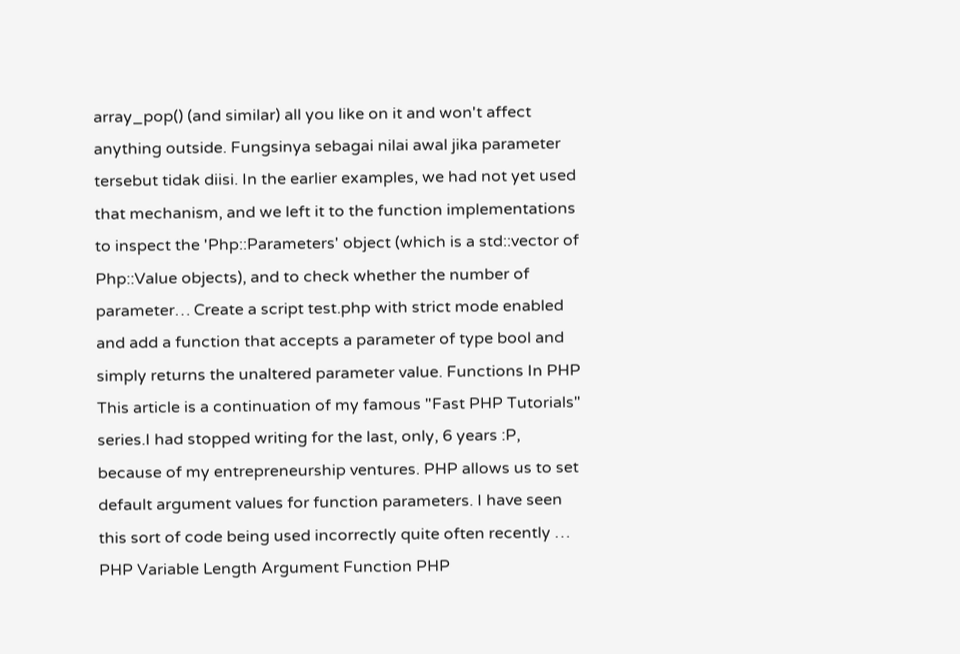array_pop() (and similar) all you like on it and won't affect anything outside. Fungsinya sebagai nilai awal jika parameter tersebut tidak diisi. In the earlier examples, we had not yet used that mechanism, and we left it to the function implementations to inspect the 'Php::Parameters' object (which is a std::vector of Php::Value objects), and to check whether the number of parameter… Create a script test.php with strict mode enabled and add a function that accepts a parameter of type bool and simply returns the unaltered parameter value. Functions In PHP This article is a continuation of my famous "Fast PHP Tutorials" series.I had stopped writing for the last, only, 6 years :P, because of my entrepreneurship ventures. PHP allows us to set default argument values for function parameters. I have seen this sort of code being used incorrectly quite often recently … PHP Variable Length Argument Function PHP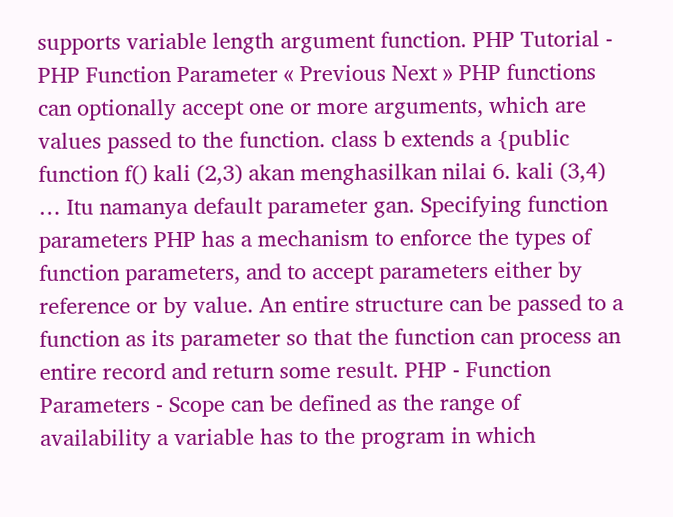supports variable length argument function. PHP Tutorial - PHP Function Parameter « Previous Next » PHP functions can optionally accept one or more arguments, which are values passed to the function. class b extends a {public function f() kali (2,3) akan menghasilkan nilai 6. kali (3,4) … Itu namanya default parameter gan. Specifying function parameters PHP has a mechanism to enforce the types of function parameters, and to accept parameters either by reference or by value. An entire structure can be passed to a function as its parameter so that the function can process an entire record and return some result. PHP - Function Parameters - Scope can be defined as the range of availability a variable has to the program in which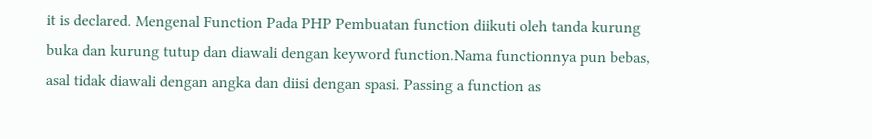it is declared. Mengenal Function Pada PHP Pembuatan function diikuti oleh tanda kurung buka dan kurung tutup dan diawali dengan keyword function.Nama functionnya pun bebas, asal tidak diawali dengan angka dan diisi dengan spasi. Passing a function as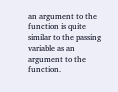an argument to the function is quite similar to the passing variable as an argument to the function.